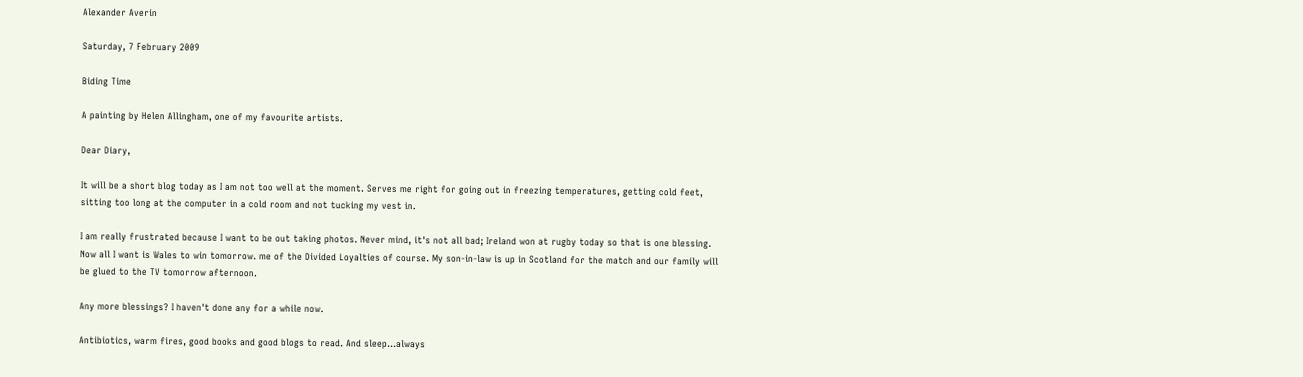Alexander Averin

Saturday, 7 February 2009

Biding Time

A painting by Helen Allingham, one of my favourite artists.

Dear Diary,

It will be a short blog today as I am not too well at the moment. Serves me right for going out in freezing temperatures, getting cold feet, sitting too long at the computer in a cold room and not tucking my vest in.

I am really frustrated because I want to be out taking photos. Never mind, it's not all bad; Ireland won at rugby today so that is one blessing. Now all I want is Wales to win tomorrow. me of the Divided Loyalties of course. My son-in-law is up in Scotland for the match and our family will be glued to the TV tomorrow afternoon.

Any more blessings? I haven't done any for a while now.

Antibiotics, warm fires, good books and good blogs to read. And sleep...always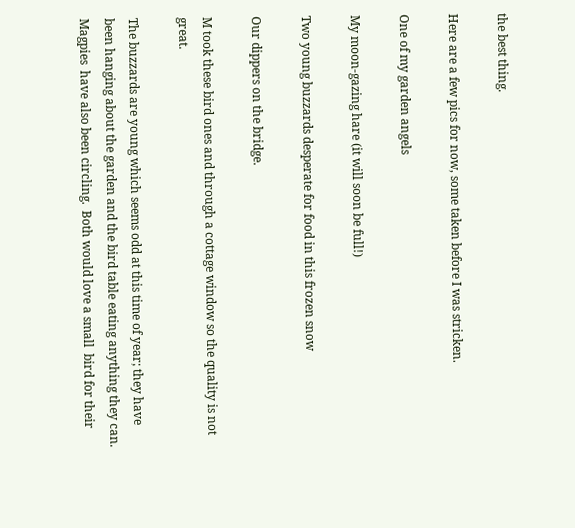the best thing.

Here are a few pics for now, some taken before I was stricken.

One of my garden angels

My moon-gazing hare (it will soon be full!)

Two young buzzards desperate for food in this frozen snow

Our dippers on the bridge.

M took these bird ones and through a cottage window so the quality is not great.

The buzzards are young which seems odd at this time of year; they have been hanging about the garden and the bird table eating anything they can.  Magpies  have also been circling.  Both would love a small  bird for their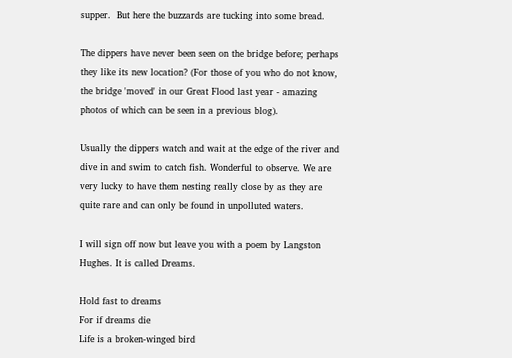supper.  But here the buzzards are tucking into some bread.

The dippers have never been seen on the bridge before; perhaps they like its new location? (For those of you who do not know, the bridge 'moved' in our Great Flood last year - amazing photos of which can be seen in a previous blog).

Usually the dippers watch and wait at the edge of the river and dive in and swim to catch fish. Wonderful to observe. We are very lucky to have them nesting really close by as they are quite rare and can only be found in unpolluted waters.

I will sign off now but leave you with a poem by Langston Hughes. It is called Dreams.

Hold fast to dreams
For if dreams die
Life is a broken-winged bird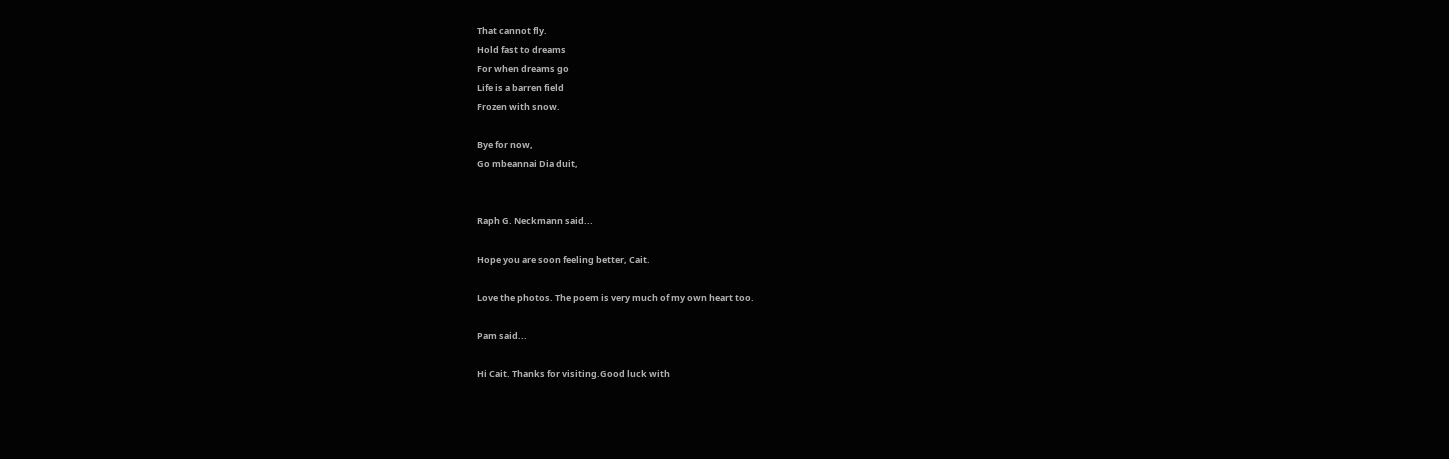That cannot fly.
Hold fast to dreams
For when dreams go
Life is a barren field
Frozen with snow.

Bye for now,
Go mbeannai Dia duit,


Raph G. Neckmann said...

Hope you are soon feeling better, Cait.

Love the photos. The poem is very much of my own heart too.

Pam said...

Hi Cait. Thanks for visiting.Good luck with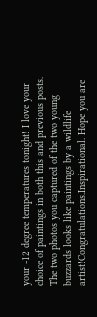your -12 degree temperatures tonight! I love your choice of paintings in both this and previous posts. The two photos you captured of the two young buzzards looks like paintings by a wildlife artist!Congratulations.Inspirational. Hope you are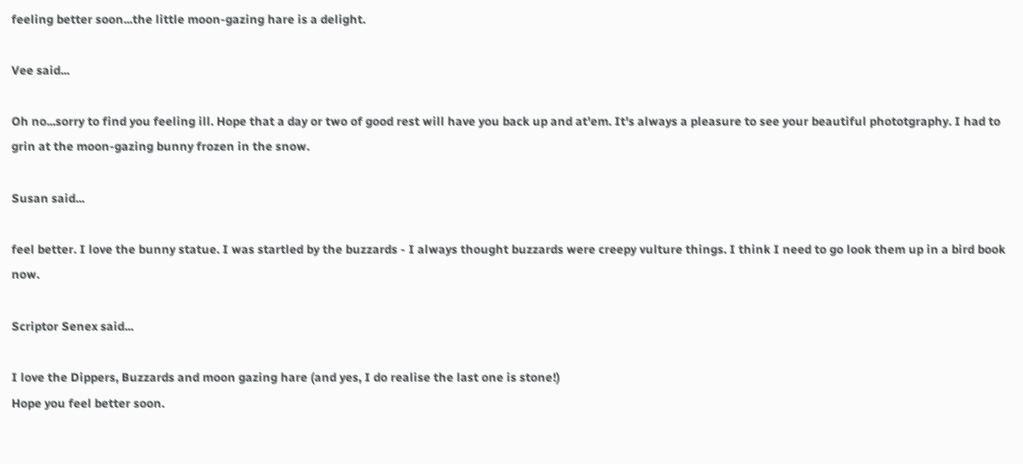feeling better soon...the little moon-gazing hare is a delight.

Vee said...

Oh no...sorry to find you feeling ill. Hope that a day or two of good rest will have you back up and at'em. It's always a pleasure to see your beautiful phototgraphy. I had to grin at the moon-gazing bunny frozen in the snow.

Susan said...

feel better. I love the bunny statue. I was startled by the buzzards - I always thought buzzards were creepy vulture things. I think I need to go look them up in a bird book now.

Scriptor Senex said...

I love the Dippers, Buzzards and moon gazing hare (and yes, I do realise the last one is stone!)
Hope you feel better soon.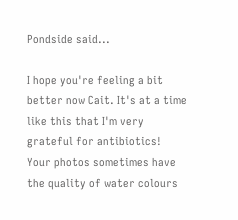Pondside said...

I hope you're feeling a bit better now Cait. It's at a time like this that I'm very grateful for antibiotics!
Your photos sometimes have the quality of water colours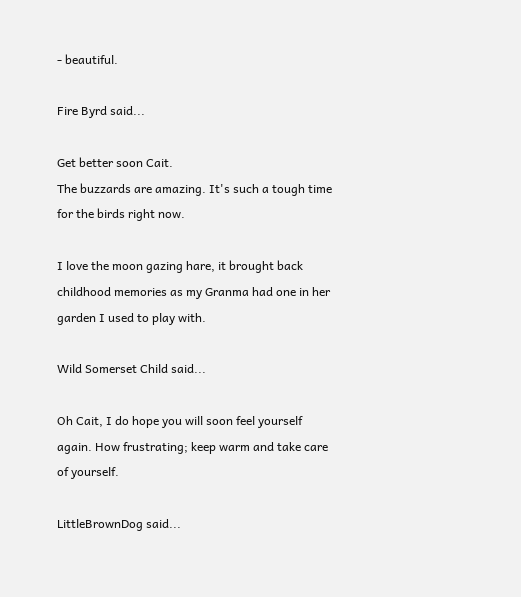- beautiful.

Fire Byrd said...

Get better soon Cait.
The buzzards are amazing. It's such a tough time for the birds right now.

I love the moon gazing hare, it brought back childhood memories as my Granma had one in her garden I used to play with.

Wild Somerset Child said...

Oh Cait, I do hope you will soon feel yourself again. How frustrating; keep warm and take care of yourself.

LittleBrownDog said...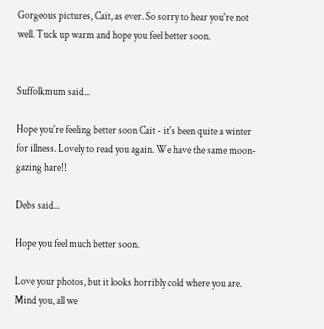Gorgeous pictures, Cait, as ever. So sorry to hear you're not well. Tuck up warm and hope you feel better soon.


Suffolkmum said...

Hope you're feeling better soon Cait - it's been quite a winter for illness. Lovely to read you again. We have the same moon-gazing hare!!

Debs said...

Hope you feel much better soon.

Love your photos, but it looks horribly cold where you are. Mind you, all we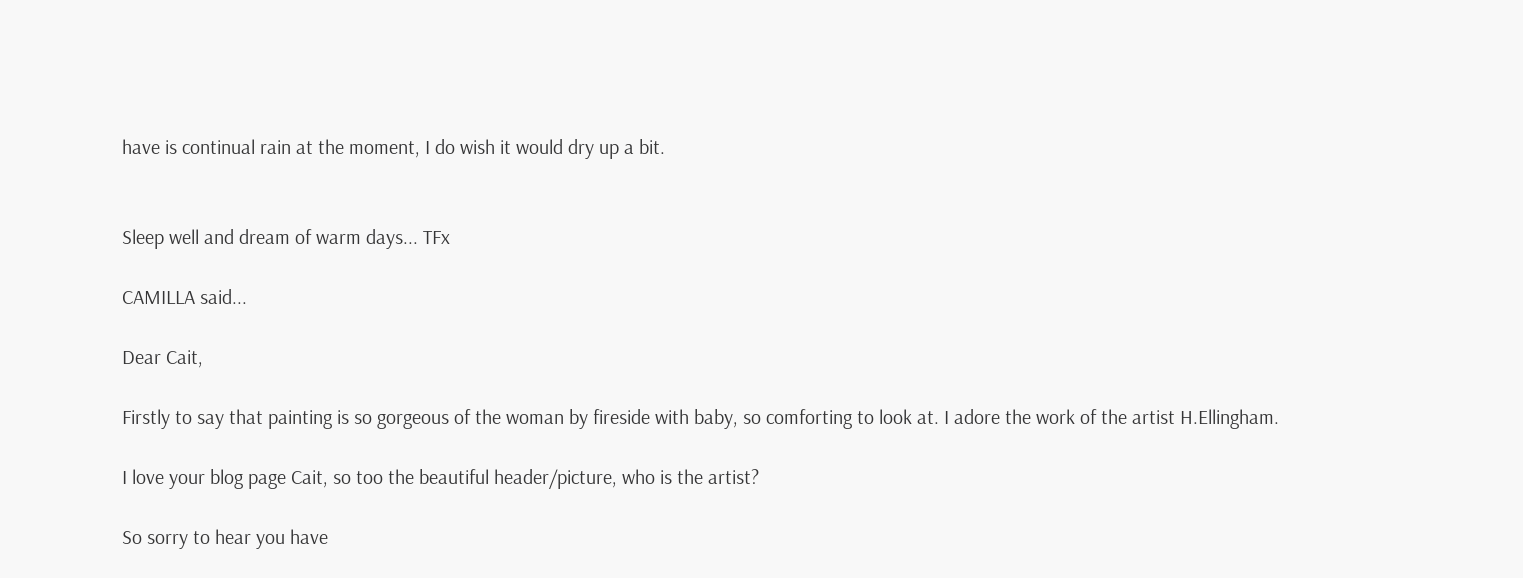have is continual rain at the moment, I do wish it would dry up a bit.


Sleep well and dream of warm days... TFx

CAMILLA said...

Dear Cait,

Firstly to say that painting is so gorgeous of the woman by fireside with baby, so comforting to look at. I adore the work of the artist H.Ellingham.

I love your blog page Cait, so too the beautiful header/picture, who is the artist?

So sorry to hear you have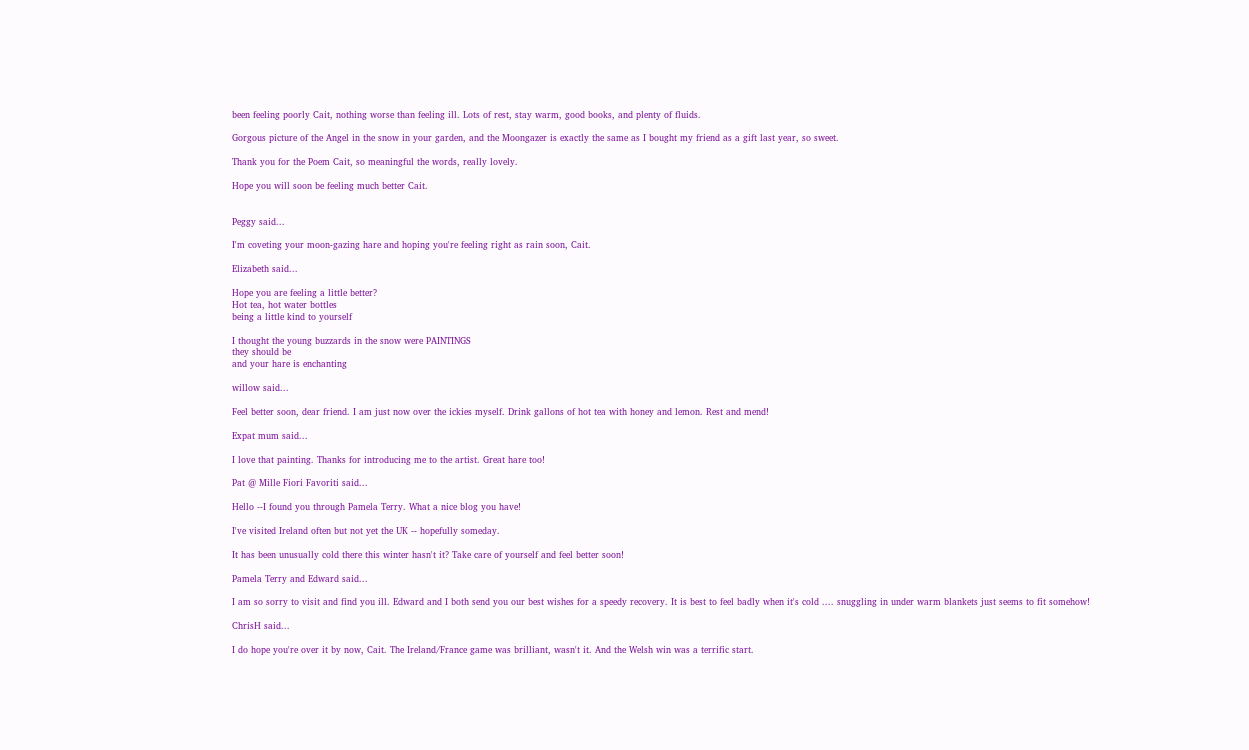been feeling poorly Cait, nothing worse than feeling ill. Lots of rest, stay warm, good books, and plenty of fluids.

Gorgous picture of the Angel in the snow in your garden, and the Moongazer is exactly the same as I bought my friend as a gift last year, so sweet.

Thank you for the Poem Cait, so meaningful the words, really lovely.

Hope you will soon be feeling much better Cait.


Peggy said...

I'm coveting your moon-gazing hare and hoping you're feeling right as rain soon, Cait.

Elizabeth said...

Hope you are feeling a little better?
Hot tea, hot water bottles
being a little kind to yourself

I thought the young buzzards in the snow were PAINTINGS
they should be
and your hare is enchanting

willow said...

Feel better soon, dear friend. I am just now over the ickies myself. Drink gallons of hot tea with honey and lemon. Rest and mend!

Expat mum said...

I love that painting. Thanks for introducing me to the artist. Great hare too!

Pat @ Mille Fiori Favoriti said...

Hello --I found you through Pamela Terry. What a nice blog you have!

I've visited Ireland often but not yet the UK -- hopefully someday.

It has been unusually cold there this winter hasn't it? Take care of yourself and feel better soon!

Pamela Terry and Edward said...

I am so sorry to visit and find you ill. Edward and I both send you our best wishes for a speedy recovery. It is best to feel badly when it's cold .... snuggling in under warm blankets just seems to fit somehow!

ChrisH said...

I do hope you're over it by now, Cait. The Ireland/France game was brilliant, wasn't it. And the Welsh win was a terrific start.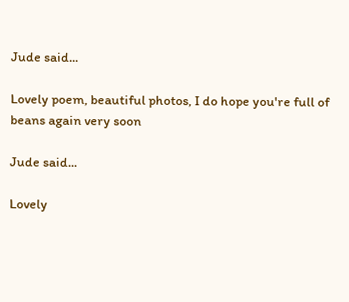Jude said...

Lovely poem, beautiful photos, I do hope you're full of beans again very soon

Jude said...

Lovely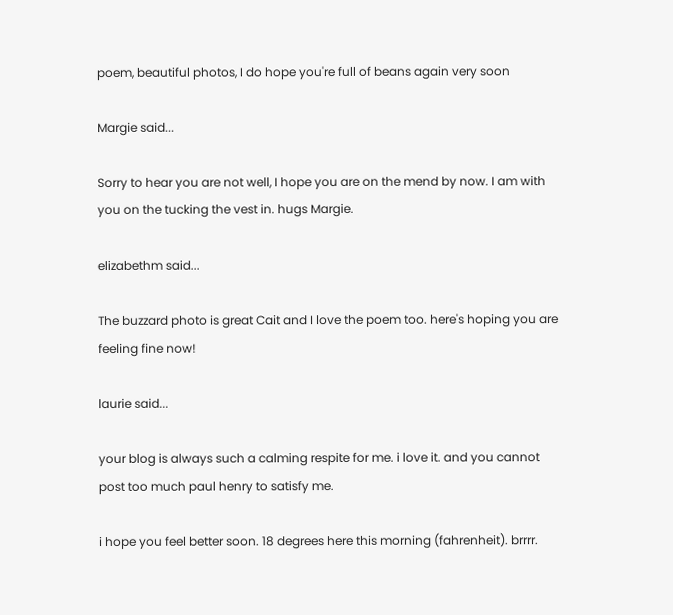poem, beautiful photos, I do hope you're full of beans again very soon

Margie said...

Sorry to hear you are not well, I hope you are on the mend by now. I am with you on the tucking the vest in. hugs Margie.

elizabethm said...

The buzzard photo is great Cait and I love the poem too. here's hoping you are feeling fine now!

laurie said...

your blog is always such a calming respite for me. i love it. and you cannot post too much paul henry to satisfy me.

i hope you feel better soon. 18 degrees here this morning (fahrenheit). brrrr.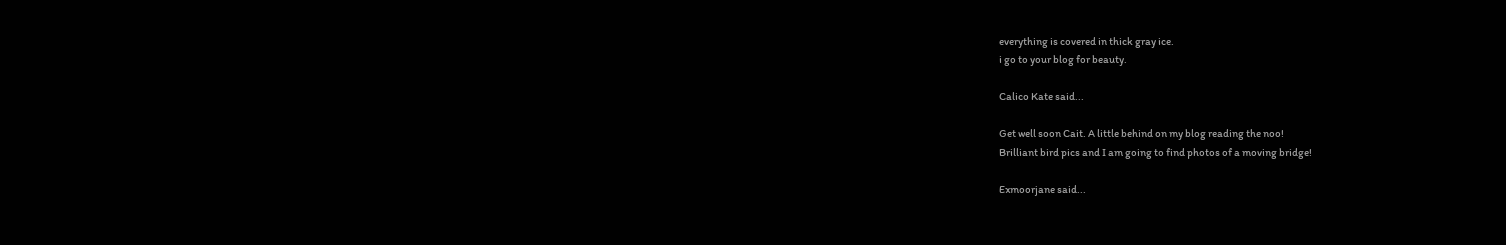everything is covered in thick gray ice.
i go to your blog for beauty.

Calico Kate said...

Get well soon Cait. A little behind on my blog reading the noo!
Brilliant bird pics and I am going to find photos of a moving bridge!

Exmoorjane said...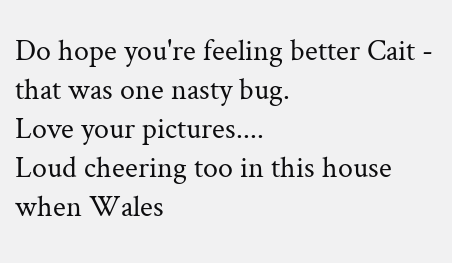Do hope you're feeling better Cait - that was one nasty bug.
Love your pictures....
Loud cheering too in this house when Wales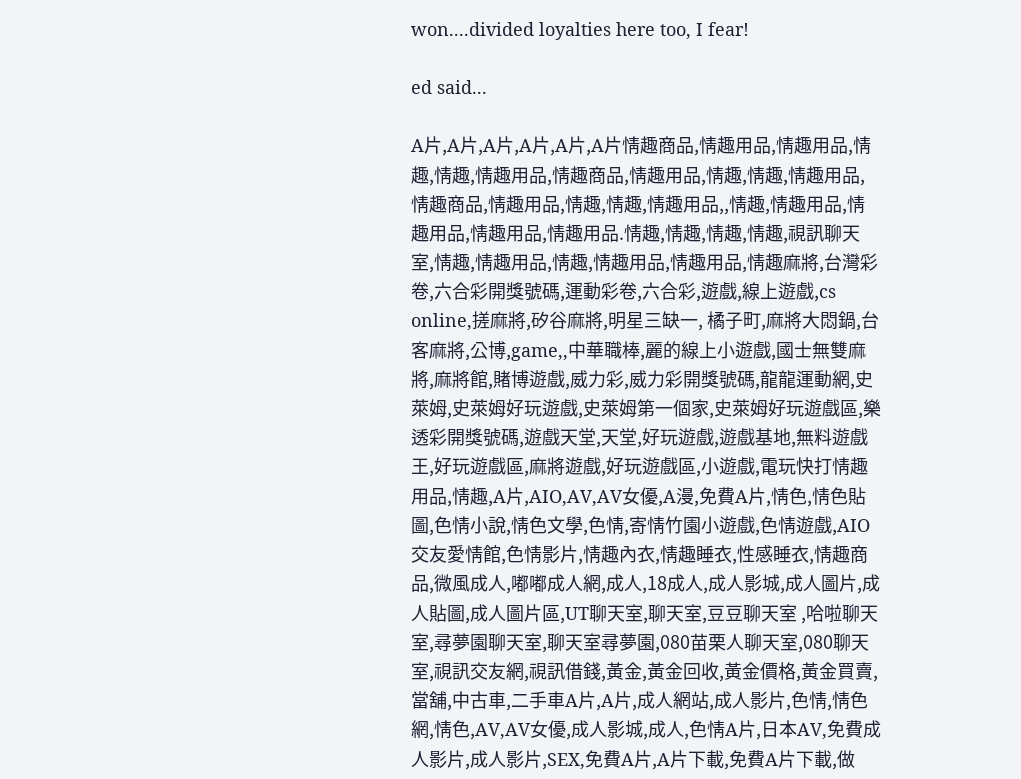won....divided loyalties here too, I fear!

ed said...

A片,A片,A片,A片,A片,A片情趣商品,情趣用品,情趣用品,情趣,情趣,情趣用品,情趣商品,情趣用品,情趣,情趣,情趣用品,情趣商品,情趣用品,情趣,情趣,情趣用品,,情趣,情趣用品,情趣用品,情趣用品,情趣用品.情趣,情趣,情趣,情趣,視訊聊天室,情趣,情趣用品,情趣,情趣用品,情趣用品,情趣麻將,台灣彩卷,六合彩開獎號碼,運動彩卷,六合彩,遊戲,線上遊戲,cs online,搓麻將,矽谷麻將,明星三缺一, 橘子町,麻將大悶鍋,台客麻將,公博,game,,中華職棒,麗的線上小遊戲,國士無雙麻將,麻將館,賭博遊戲,威力彩,威力彩開獎號碼,龍龍運動網,史萊姆,史萊姆好玩遊戲,史萊姆第一個家,史萊姆好玩遊戲區,樂透彩開獎號碼,遊戲天堂,天堂,好玩遊戲,遊戲基地,無料遊戲王,好玩遊戲區,麻將遊戲,好玩遊戲區,小遊戲,電玩快打情趣用品,情趣,A片,AIO,AV,AV女優,A漫,免費A片,情色,情色貼圖,色情小說,情色文學,色情,寄情竹園小遊戲,色情遊戲,AIO交友愛情館,色情影片,情趣內衣,情趣睡衣,性感睡衣,情趣商品,微風成人,嘟嘟成人網,成人,18成人,成人影城,成人圖片,成人貼圖,成人圖片區,UT聊天室,聊天室,豆豆聊天室 ,哈啦聊天室,尋夢園聊天室,聊天室尋夢園,080苗栗人聊天室,080聊天室,視訊交友網,視訊借錢,黃金,黃金回收,黃金價格,黃金買賣,當舖,中古車,二手車A片,A片,成人網站,成人影片,色情,情色網,情色,AV,AV女優,成人影城,成人,色情A片,日本AV,免費成人影片,成人影片,SEX,免費A片,A片下載,免費A片下載,做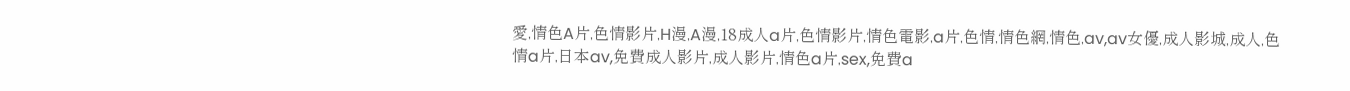愛,情色A片,色情影片,H漫,A漫,18成人a片,色情影片,情色電影,a片,色情,情色網,情色,av,av女優,成人影城,成人,色情a片,日本av,免費成人影片,成人影片,情色a片,sex,免費a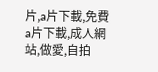片,a片下載,免費a片下載,成人網站,做愛,自拍